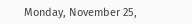Monday, November 25,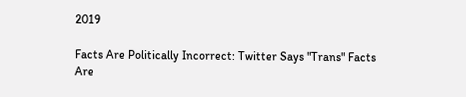2019

Facts Are Politically Incorrect: Twitter Says "Trans" Facts Are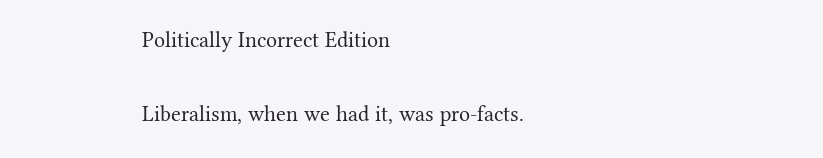Politically Incorrect Edition

Liberalism, when we had it, was pro-facts.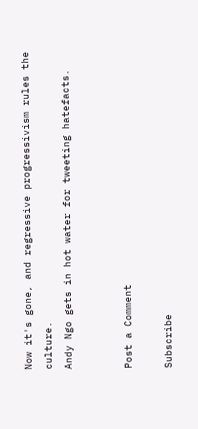Now it's gone, and regressive progressivism rules the culture.
Andy Ngo gets in hot water for tweeting hatefacts.


Post a Comment

Subscribe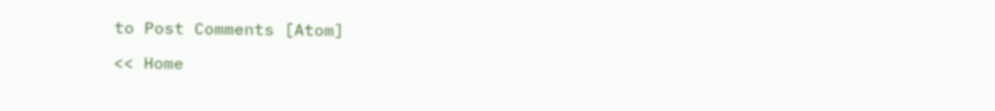to Post Comments [Atom]

<< Home